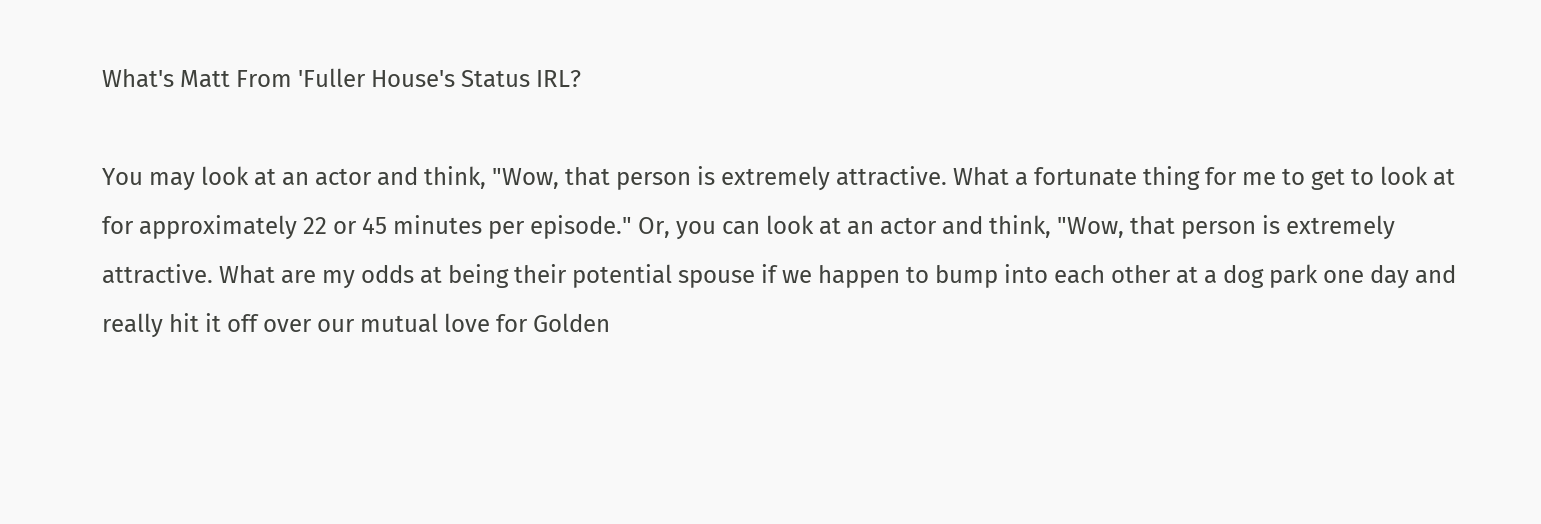What's Matt From 'Fuller House's Status IRL?

You may look at an actor and think, "Wow, that person is extremely attractive. What a fortunate thing for me to get to look at for approximately 22 or 45 minutes per episode." Or, you can look at an actor and think, "Wow, that person is extremely attractive. What are my odds at being their potential spouse if we happen to bump into each other at a dog park one day and really hit it off over our mutual love for Golden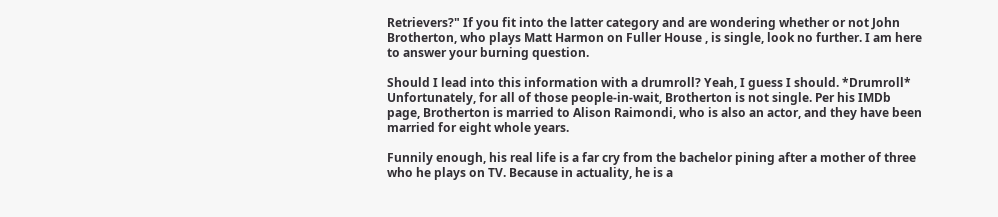Retrievers?" If you fit into the latter category and are wondering whether or not John Brotherton, who plays Matt Harmon on Fuller House , is single, look no further. I am here to answer your burning question.

Should I lead into this information with a drumroll? Yeah, I guess I should. *Drumroll* Unfortunately, for all of those people-in-wait, Brotherton is not single. Per his IMDb page, Brotherton is married to Alison Raimondi, who is also an actor, and they have been married for eight whole years.

Funnily enough, his real life is a far cry from the bachelor pining after a mother of three who he plays on TV. Because in actuality, he is a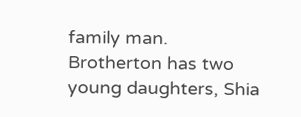family man. Brotherton has two young daughters, Shia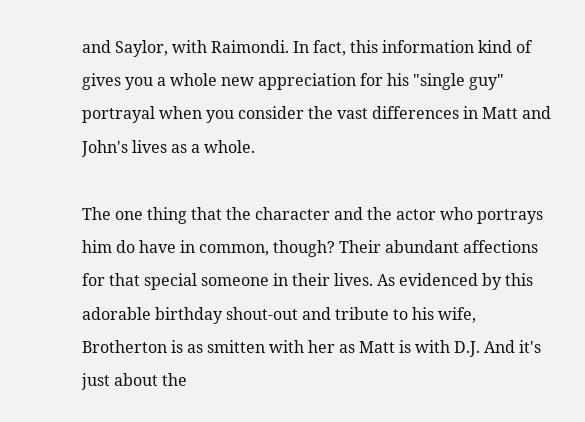and Saylor, with Raimondi. In fact, this information kind of gives you a whole new appreciation for his "single guy" portrayal when you consider the vast differences in Matt and John's lives as a whole.

The one thing that the character and the actor who portrays him do have in common, though? Their abundant affections for that special someone in their lives. As evidenced by this adorable birthday shout-out and tribute to his wife, Brotherton is as smitten with her as Matt is with D.J. And it's just about the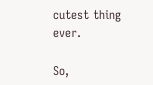cutest thing ever.

So,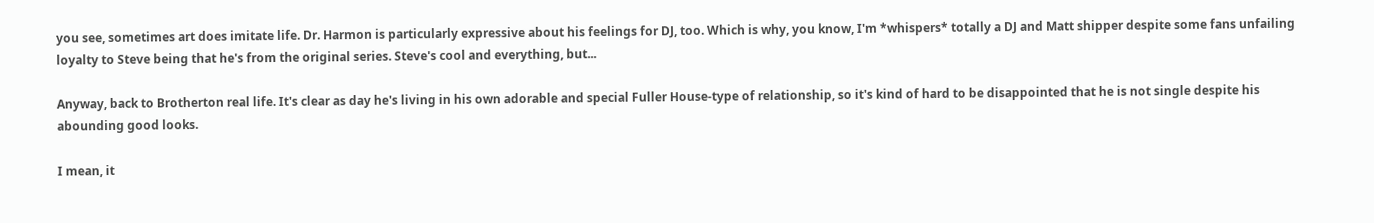you see, sometimes art does imitate life. Dr. Harmon is particularly expressive about his feelings for DJ, too. Which is why, you know, I'm *whispers* totally a DJ and Matt shipper despite some fans unfailing loyalty to Steve being that he's from the original series. Steve's cool and everything, but...

Anyway, back to Brotherton real life. It's clear as day he's living in his own adorable and special Fuller House-type of relationship, so it's kind of hard to be disappointed that he is not single despite his abounding good looks.

I mean, it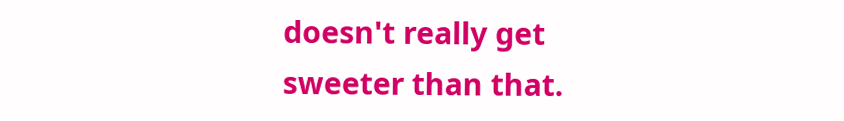doesn't really get sweeter than that.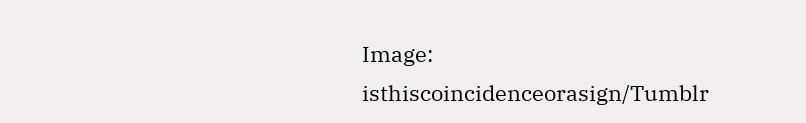Image: isthiscoincidenceorasign/Tumblr